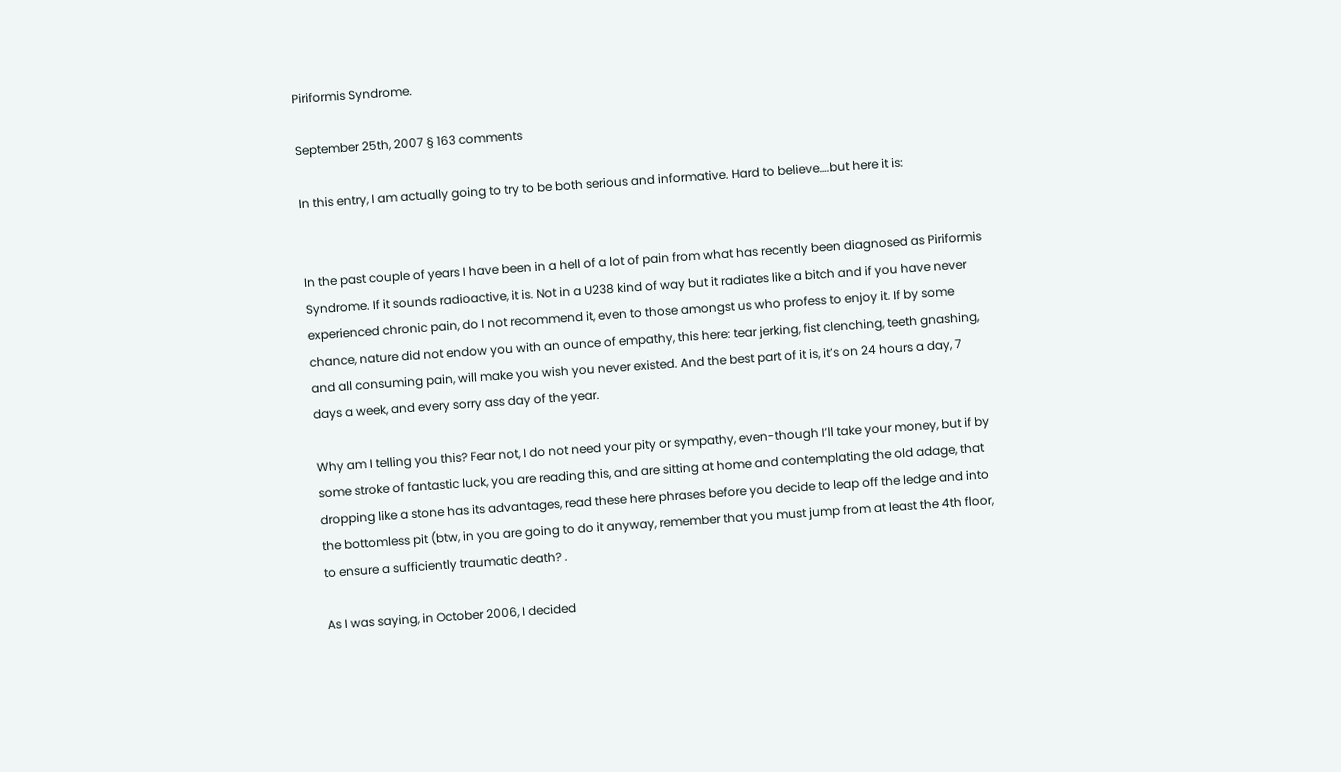Piriformis Syndrome.

September 25th, 2007 § 163 comments

In this entry, I am actually going to try to be both serious and informative. Hard to believe….but here it is:


In the past couple of years I have been in a hell of a lot of pain from what has recently been diagnosed as Piriformis Syndrome. If it sounds radioactive, it is. Not in a U238 kind of way but it radiates like a bitch and if you have never experienced chronic pain, do I not recommend it, even to those amongst us who profess to enjoy it. If by some chance, nature did not endow you with an ounce of empathy, this here: tear jerking, fist clenching, teeth gnashing, and all consuming pain, will make you wish you never existed. And the best part of it is, it’s on 24 hours a day, 7 days a week, and every sorry ass day of the year.

Why am I telling you this? Fear not, I do not need your pity or sympathy, even-though I’ll take your money, but if by some stroke of fantastic luck, you are reading this, and are sitting at home and contemplating the old adage, that dropping like a stone has its advantages, read these here phrases before you decide to leap off the ledge and into the bottomless pit (btw, in you are going to do it anyway, remember that you must jump from at least the 4th floor, to ensure a sufficiently traumatic death? .

As I was saying, in October 2006, I decided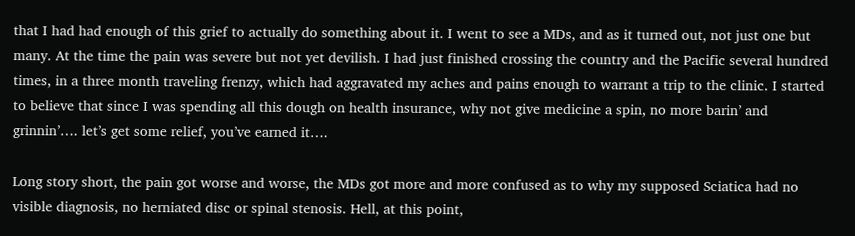that I had had enough of this grief to actually do something about it. I went to see a MDs, and as it turned out, not just one but many. At the time the pain was severe but not yet devilish. I had just finished crossing the country and the Pacific several hundred times, in a three month traveling frenzy, which had aggravated my aches and pains enough to warrant a trip to the clinic. I started to believe that since I was spending all this dough on health insurance, why not give medicine a spin, no more barin’ and grinnin’…. let’s get some relief, you’ve earned it….

Long story short, the pain got worse and worse, the MDs got more and more confused as to why my supposed Sciatica had no visible diagnosis, no herniated disc or spinal stenosis. Hell, at this point,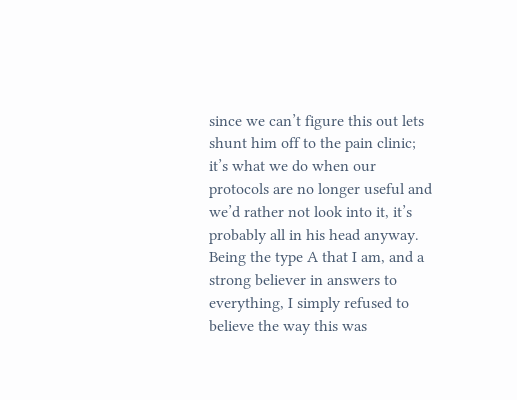since we can’t figure this out lets shunt him off to the pain clinic; it’s what we do when our protocols are no longer useful and we’d rather not look into it, it’s probably all in his head anyway.
Being the type A that I am, and a strong believer in answers to everything, I simply refused to believe the way this was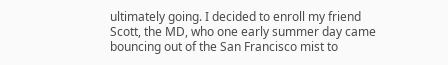ultimately going. I decided to enroll my friend Scott, the MD, who one early summer day came bouncing out of the San Francisco mist to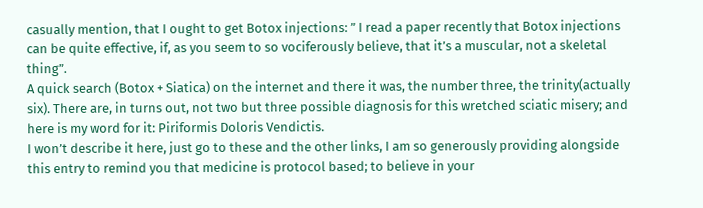casually mention, that I ought to get Botox injections: ” I read a paper recently that Botox injections can be quite effective, if, as you seem to so vociferously believe, that it’s a muscular, not a skeletal thing”.
A quick search (Botox + Siatica) on the internet and there it was, the number three, the trinity(actually six). There are, in turns out, not two but three possible diagnosis for this wretched sciatic misery; and here is my word for it: Piriformis Doloris Vendictis.
I won’t describe it here, just go to these and the other links, I am so generously providing alongside this entry to remind you that medicine is protocol based; to believe in your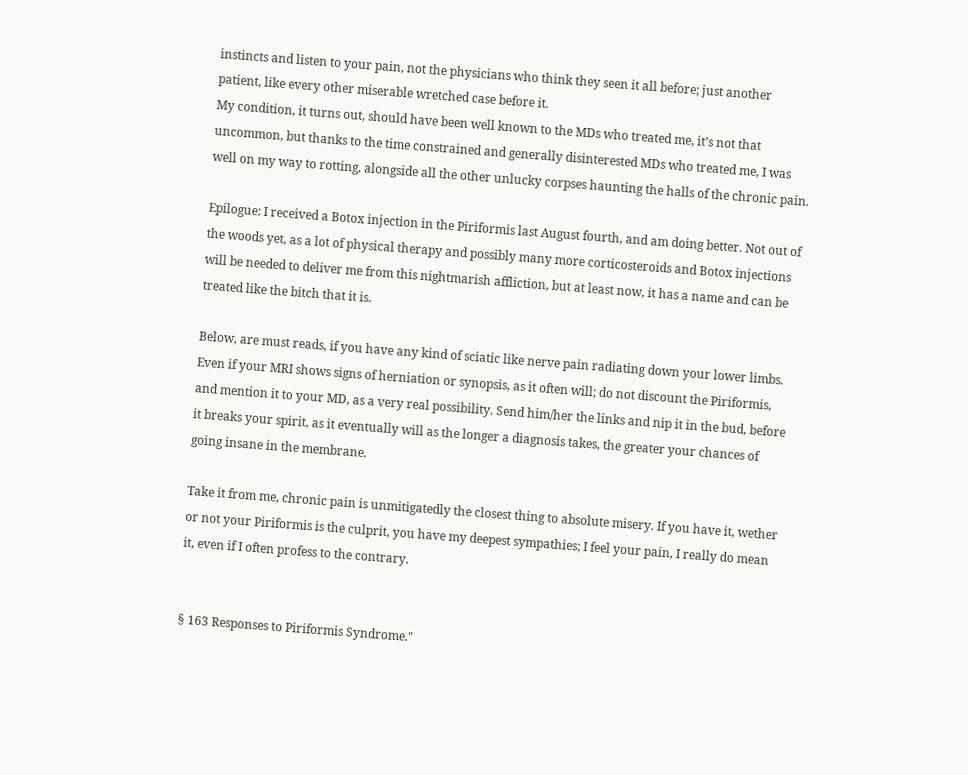instincts and listen to your pain, not the physicians who think they seen it all before; just another patient, like every other miserable wretched case before it.
My condition, it turns out, should have been well known to the MDs who treated me, it’s not that uncommon, but thanks to the time constrained and generally disinterested MDs who treated me, I was well on my way to rotting, alongside all the other unlucky corpses haunting the halls of the chronic pain.

Epilogue: I received a Botox injection in the Piriformis last August fourth, and am doing better. Not out of the woods yet, as a lot of physical therapy and possibly many more corticosteroids and Botox injections will be needed to deliver me from this nightmarish affliction, but at least now, it has a name and can be treated like the bitch that it is.

Below, are must reads, if you have any kind of sciatic like nerve pain radiating down your lower limbs. Even if your MRI shows signs of herniation or synopsis, as it often will; do not discount the Piriformis, and mention it to your MD, as a very real possibility. Send him/her the links and nip it in the bud, before it breaks your spirit, as it eventually will as the longer a diagnosis takes, the greater your chances of going insane in the membrane.

Take it from me, chronic pain is unmitigatedly the closest thing to absolute misery. If you have it, wether or not your Piriformis is the culprit, you have my deepest sympathies; I feel your pain, I really do mean it, even if I often profess to the contrary.


§ 163 Responses to Piriformis Syndrome."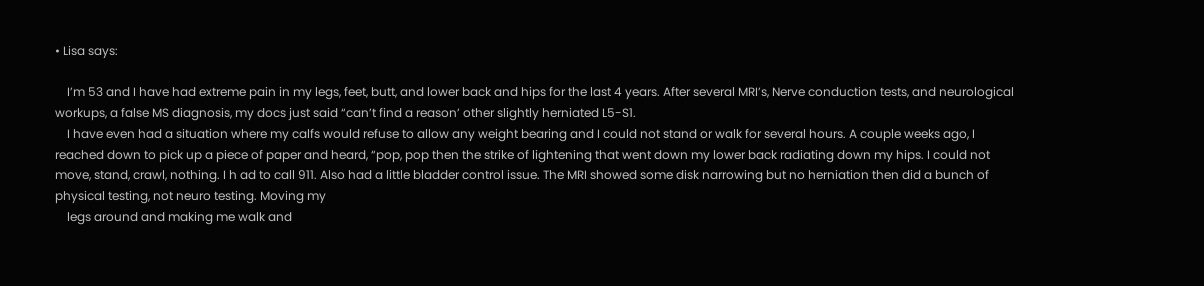• Lisa says:

    I’m 53 and I have had extreme pain in my legs, feet, butt, and lower back and hips for the last 4 years. After several MRI’s, Nerve conduction tests, and neurological workups, a false MS diagnosis, my docs just said “can’t find a reason’ other slightly herniated L5-S1.
    I have even had a situation where my calfs would refuse to allow any weight bearing and I could not stand or walk for several hours. A couple weeks ago, I reached down to pick up a piece of paper and heard, “pop, pop then the strike of lightening that went down my lower back radiating down my hips. I could not move, stand, crawl, nothing. I h ad to call 911. Also had a little bladder control issue. The MRI showed some disk narrowing but no herniation then did a bunch of physical testing, not neuro testing. Moving my
    legs around and making me walk and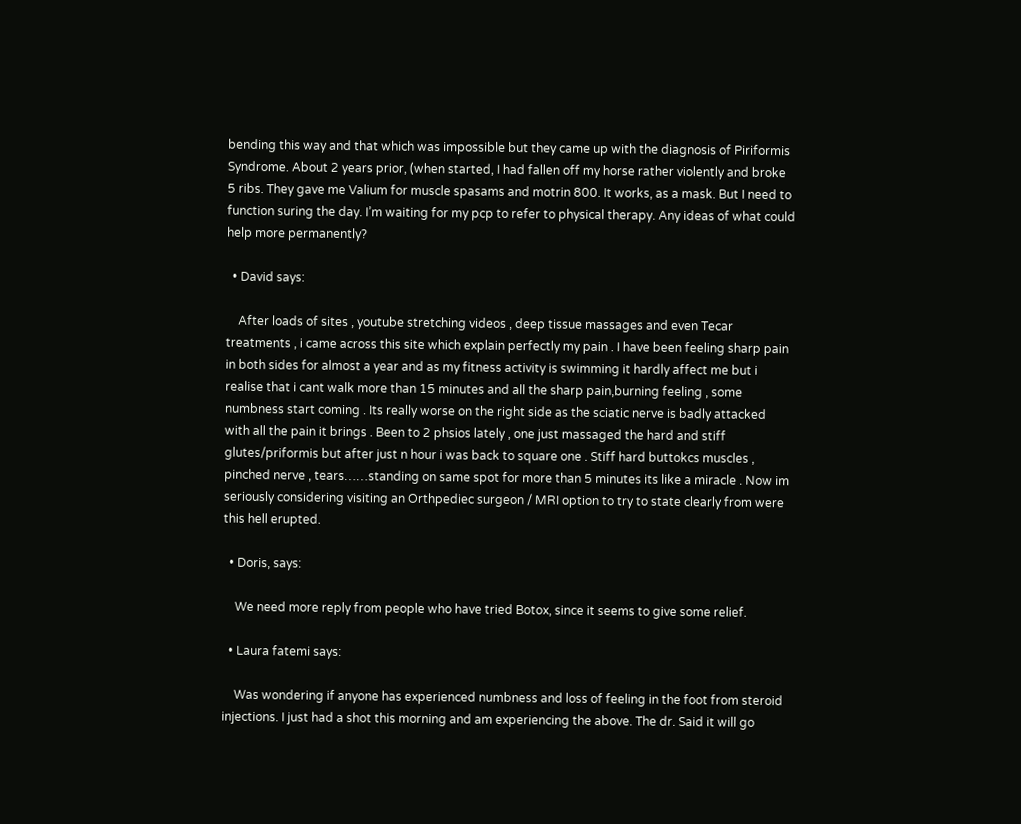bending this way and that which was impossible but they came up with the diagnosis of Piriformis Syndrome. About 2 years prior, (when started, I had fallen off my horse rather violently and broke 5 ribs. They gave me Valium for muscle spasams and motrin 800. It works, as a mask. But I need to function suring the day. I’m waiting for my pcp to refer to physical therapy. Any ideas of what could help more permanently?

  • David says:

    After loads of sites , youtube stretching videos , deep tissue massages and even Tecar treatments , i came across this site which explain perfectly my pain . I have been feeling sharp pain in both sides for almost a year and as my fitness activity is swimming it hardly affect me but i realise that i cant walk more than 15 minutes and all the sharp pain,burning feeling , some numbness start coming . Its really worse on the right side as the sciatic nerve is badly attacked with all the pain it brings . Been to 2 phsios lately , one just massaged the hard and stiff glutes/priformis but after just n hour i was back to square one . Stiff hard buttokcs muscles , pinched nerve , tears……standing on same spot for more than 5 minutes its like a miracle . Now im seriously considering visiting an Orthpediec surgeon / MRI option to try to state clearly from were this hell erupted.

  • Doris, says:

    We need more reply from people who have tried Botox, since it seems to give some relief.

  • Laura fatemi says:

    Was wondering if anyone has experienced numbness and loss of feeling in the foot from steroid injections. I just had a shot this morning and am experiencing the above. The dr. Said it will go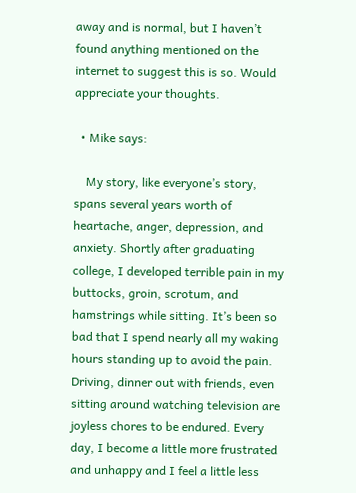away and is normal, but I haven’t found anything mentioned on the internet to suggest this is so. Would appreciate your thoughts.

  • Mike says:

    My story, like everyone’s story, spans several years worth of heartache, anger, depression, and anxiety. Shortly after graduating college, I developed terrible pain in my buttocks, groin, scrotum, and hamstrings while sitting. It’s been so bad that I spend nearly all my waking hours standing up to avoid the pain. Driving, dinner out with friends, even sitting around watching television are joyless chores to be endured. Every day, I become a little more frustrated and unhappy and I feel a little less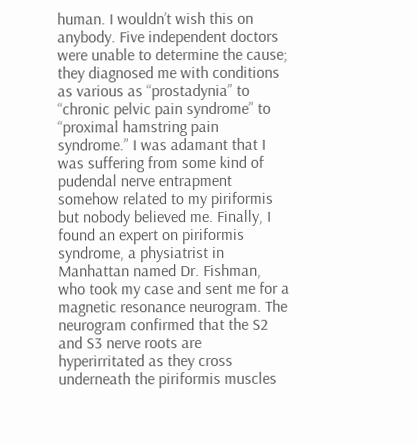human. I wouldn’t wish this on anybody. Five independent doctors were unable to determine the cause; they diagnosed me with conditions as various as “prostadynia” to “chronic pelvic pain syndrome” to “proximal hamstring pain syndrome.” I was adamant that I was suffering from some kind of pudendal nerve entrapment somehow related to my piriformis but nobody believed me. Finally, I found an expert on piriformis syndrome, a physiatrist in Manhattan named Dr. Fishman, who took my case and sent me for a magnetic resonance neurogram. The neurogram confirmed that the S2 and S3 nerve roots are hyperirritated as they cross underneath the piriformis muscles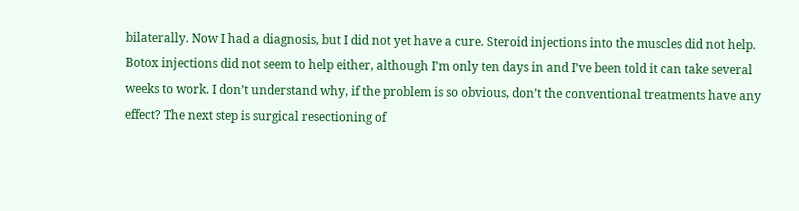bilaterally. Now I had a diagnosis, but I did not yet have a cure. Steroid injections into the muscles did not help. Botox injections did not seem to help either, although I’m only ten days in and I’ve been told it can take several weeks to work. I don’t understand why, if the problem is so obvious, don’t the conventional treatments have any effect? The next step is surgical resectioning of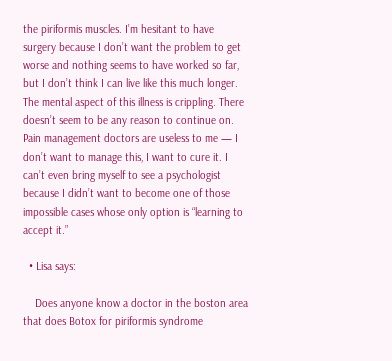the piriformis muscles. I’m hesitant to have surgery because I don’t want the problem to get worse and nothing seems to have worked so far, but I don’t think I can live like this much longer. The mental aspect of this illness is crippling. There doesn’t seem to be any reason to continue on. Pain management doctors are useless to me — I don’t want to manage this, I want to cure it. I can’t even bring myself to see a psychologist because I didn’t want to become one of those impossible cases whose only option is “learning to accept it.”

  • Lisa says:

    Does anyone know a doctor in the boston area that does Botox for piriformis syndrome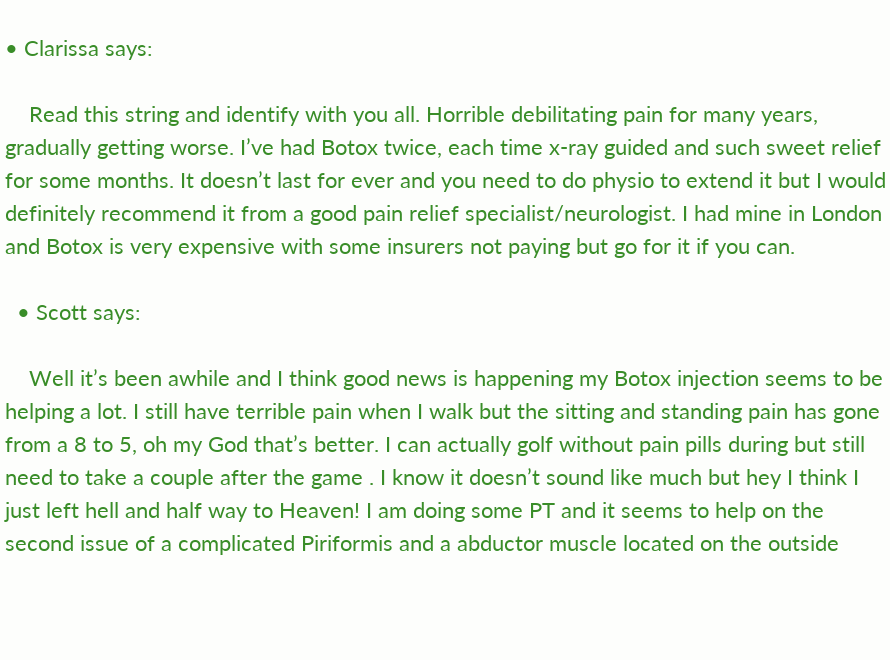• Clarissa says:

    Read this string and identify with you all. Horrible debilitating pain for many years, gradually getting worse. I’ve had Botox twice, each time x-ray guided and such sweet relief for some months. It doesn’t last for ever and you need to do physio to extend it but I would definitely recommend it from a good pain relief specialist/neurologist. I had mine in London and Botox is very expensive with some insurers not paying but go for it if you can.

  • Scott says:

    Well it’s been awhile and I think good news is happening my Botox injection seems to be helping a lot. I still have terrible pain when I walk but the sitting and standing pain has gone from a 8 to 5, oh my God that’s better. I can actually golf without pain pills during but still need to take a couple after the game . I know it doesn’t sound like much but hey I think I just left hell and half way to Heaven! I am doing some PT and it seems to help on the second issue of a complicated Piriformis and a abductor muscle located on the outside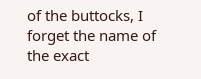of the buttocks, I forget the name of the exact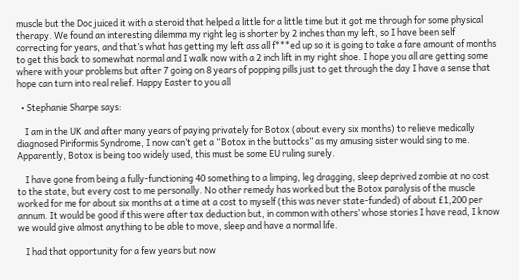muscle but the Doc juiced it with a steroid that helped a little for a little time but it got me through for some physical therapy. We found an interesting dilemma my right leg is shorter by 2 inches than my left, so I have been self correcting for years, and that’s what has getting my left ass all f***ed up so it is going to take a fare amount of months to get this back to somewhat normal and I walk now with a 2 inch lift in my right shoe. I hope you all are getting some where with your problems but after 7 going on 8 years of popping pills just to get through the day I have a sense that hope can turn into real relief. Happy Easter to you all

  • Stephanie Sharpe says:

    I am in the UK and after many years of paying privately for Botox (about every six months) to relieve medically diagnosed Piriformis Syndrome, I now can’t get a “Botox in the buttocks” as my amusing sister would sing to me. Apparently, Botox is being too widely used, this must be some EU ruling surely.

    I have gone from being a fully-functioning 40 something to a limping, leg dragging, sleep deprived zombie at no cost to the state, but every cost to me personally. No other remedy has worked but the Botox paralysis of the muscle worked for me for about six months at a time at a cost to myself (this was never state-funded) of about £1,200 per annum. It would be good if this were after tax deduction but, in common with others’ whose stories I have read, I know we would give almost anything to be able to move, sleep and have a normal life.

    I had that opportunity for a few years but now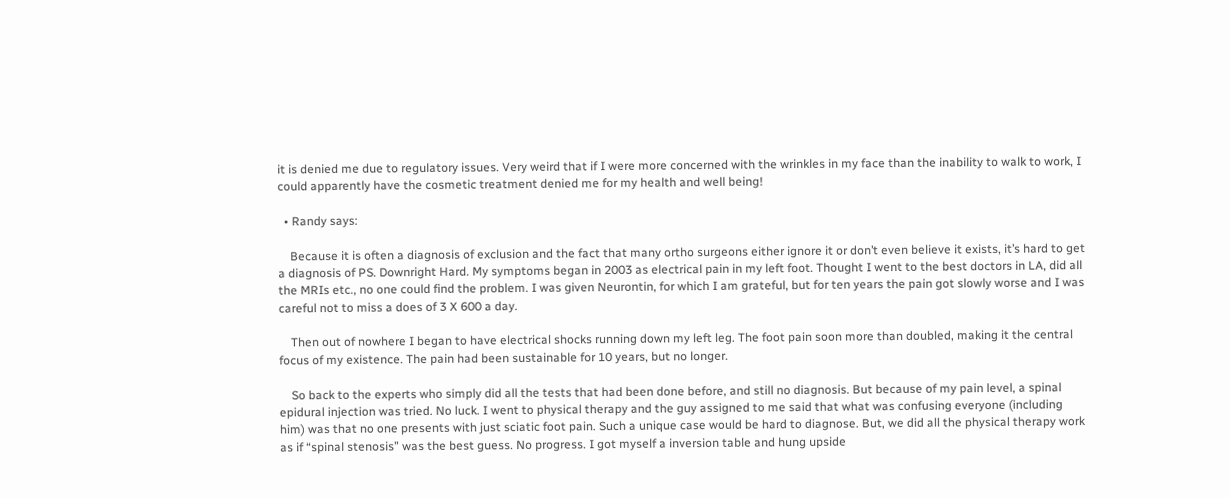it is denied me due to regulatory issues. Very weird that if I were more concerned with the wrinkles in my face than the inability to walk to work, I could apparently have the cosmetic treatment denied me for my health and well being!

  • Randy says:

    Because it is often a diagnosis of exclusion and the fact that many ortho surgeons either ignore it or don’t even believe it exists, it’s hard to get a diagnosis of PS. Downright Hard. My symptoms began in 2003 as electrical pain in my left foot. Thought I went to the best doctors in LA, did all the MRIs etc., no one could find the problem. I was given Neurontin, for which I am grateful, but for ten years the pain got slowly worse and I was careful not to miss a does of 3 X 600 a day.

    Then out of nowhere I began to have electrical shocks running down my left leg. The foot pain soon more than doubled, making it the central focus of my existence. The pain had been sustainable for 10 years, but no longer.

    So back to the experts who simply did all the tests that had been done before, and still no diagnosis. But because of my pain level, a spinal epidural injection was tried. No luck. I went to physical therapy and the guy assigned to me said that what was confusing everyone (including him) was that no one presents with just sciatic foot pain. Such a unique case would be hard to diagnose. But, we did all the physical therapy work as if “spinal stenosis” was the best guess. No progress. I got myself a inversion table and hung upside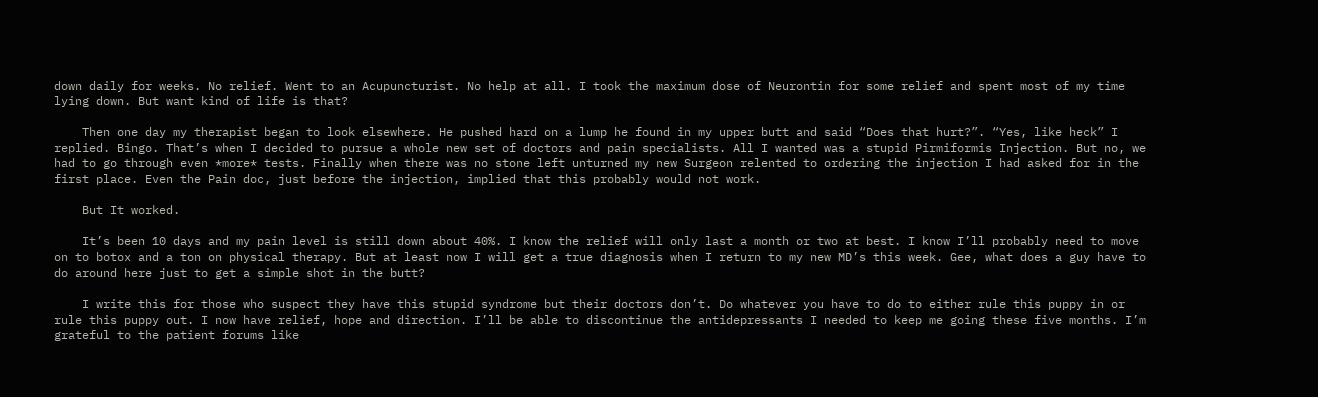down daily for weeks. No relief. Went to an Acupuncturist. No help at all. I took the maximum dose of Neurontin for some relief and spent most of my time lying down. But want kind of life is that?

    Then one day my therapist began to look elsewhere. He pushed hard on a lump he found in my upper butt and said “Does that hurt?”. “Yes, like heck” I replied. Bingo. That’s when I decided to pursue a whole new set of doctors and pain specialists. All I wanted was a stupid Pirmiformis Injection. But no, we had to go through even *more* tests. Finally when there was no stone left unturned my new Surgeon relented to ordering the injection I had asked for in the first place. Even the Pain doc, just before the injection, implied that this probably would not work.

    But It worked.

    It’s been 10 days and my pain level is still down about 40%. I know the relief will only last a month or two at best. I know I’ll probably need to move on to botox and a ton on physical therapy. But at least now I will get a true diagnosis when I return to my new MD’s this week. Gee, what does a guy have to do around here just to get a simple shot in the butt?

    I write this for those who suspect they have this stupid syndrome but their doctors don’t. Do whatever you have to do to either rule this puppy in or rule this puppy out. I now have relief, hope and direction. I’ll be able to discontinue the antidepressants I needed to keep me going these five months. I’m grateful to the patient forums like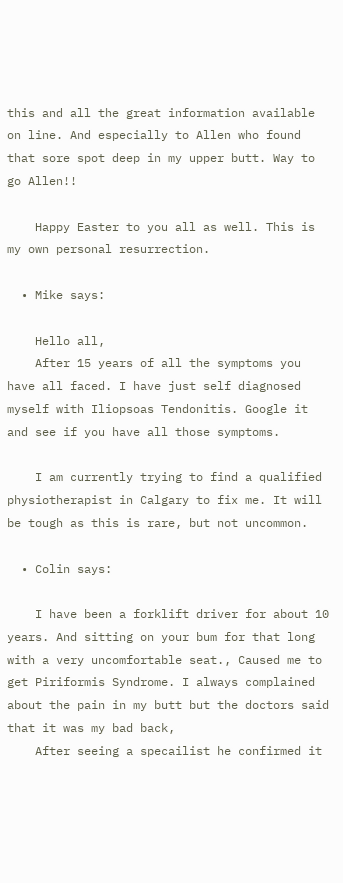this and all the great information available on line. And especially to Allen who found that sore spot deep in my upper butt. Way to go Allen!!

    Happy Easter to you all as well. This is my own personal resurrection.

  • Mike says:

    Hello all,
    After 15 years of all the symptoms you have all faced. I have just self diagnosed myself with Iliopsoas Tendonitis. Google it and see if you have all those symptoms.

    I am currently trying to find a qualified physiotherapist in Calgary to fix me. It will be tough as this is rare, but not uncommon.

  • Colin says:

    I have been a forklift driver for about 10 years. And sitting on your bum for that long with a very uncomfortable seat., Caused me to get Piriformis Syndrome. I always complained about the pain in my butt but the doctors said that it was my bad back,
    After seeing a specailist he confirmed it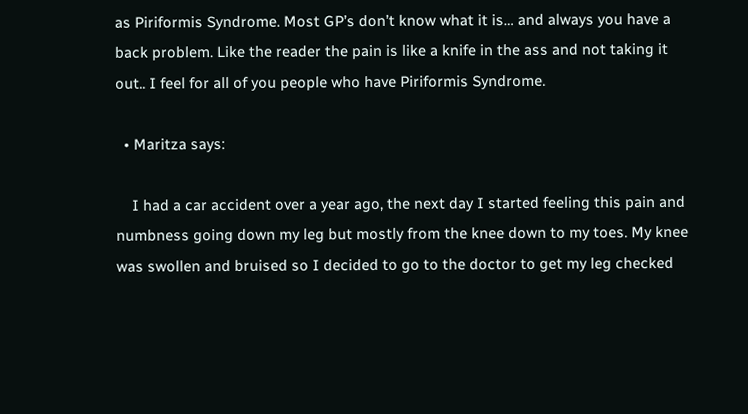as Piriformis Syndrome. Most GP’s don’t know what it is… and always you have a back problem. Like the reader the pain is like a knife in the ass and not taking it out.. I feel for all of you people who have Piriformis Syndrome.

  • Maritza says:

    I had a car accident over a year ago, the next day I started feeling this pain and numbness going down my leg but mostly from the knee down to my toes. My knee was swollen and bruised so I decided to go to the doctor to get my leg checked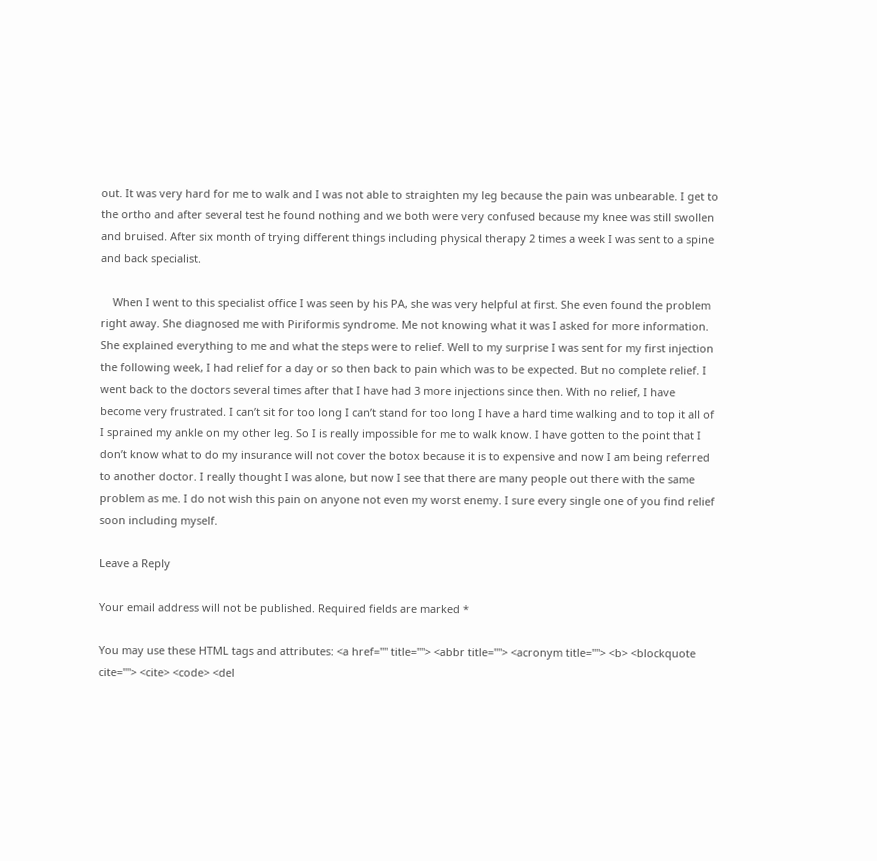out. It was very hard for me to walk and I was not able to straighten my leg because the pain was unbearable. I get to the ortho and after several test he found nothing and we both were very confused because my knee was still swollen and bruised. After six month of trying different things including physical therapy 2 times a week I was sent to a spine and back specialist.

    When I went to this specialist office I was seen by his PA, she was very helpful at first. She even found the problem right away. She diagnosed me with Piriformis syndrome. Me not knowing what it was I asked for more information. She explained everything to me and what the steps were to relief. Well to my surprise I was sent for my first injection the following week, I had relief for a day or so then back to pain which was to be expected. But no complete relief. I went back to the doctors several times after that I have had 3 more injections since then. With no relief, I have become very frustrated. I can’t sit for too long I can’t stand for too long I have a hard time walking and to top it all of I sprained my ankle on my other leg. So I is really impossible for me to walk know. I have gotten to the point that I don’t know what to do my insurance will not cover the botox because it is to expensive and now I am being referred to another doctor. I really thought I was alone, but now I see that there are many people out there with the same problem as me. I do not wish this pain on anyone not even my worst enemy. I sure every single one of you find relief soon including myself.

Leave a Reply

Your email address will not be published. Required fields are marked *

You may use these HTML tags and attributes: <a href="" title=""> <abbr title=""> <acronym title=""> <b> <blockquote cite=""> <cite> <code> <del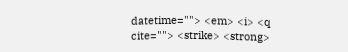datetime=""> <em> <i> <q cite=""> <strike> <strong>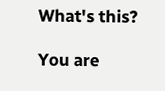What's this?

You are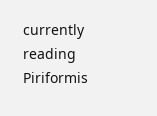currently reading Piriformis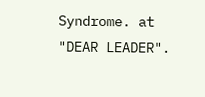Syndrome. at "DEAR LEADER".